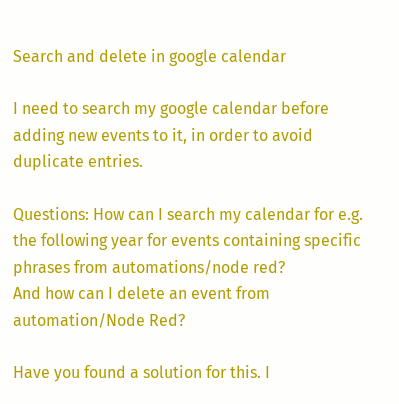Search and delete in google calendar

I need to search my google calendar before adding new events to it, in order to avoid duplicate entries.

Questions: How can I search my calendar for e.g. the following year for events containing specific phrases from automations/node red?
And how can I delete an event from automation/Node Red?

Have you found a solution for this. I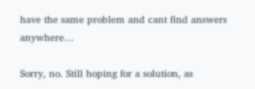have the same problem and cant find answers anywhere…

Sorry, no. Still hoping for a solution, as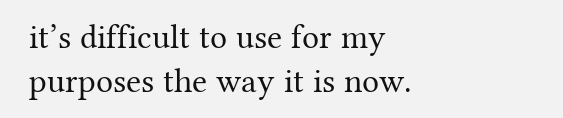it’s difficult to use for my purposes the way it is now.